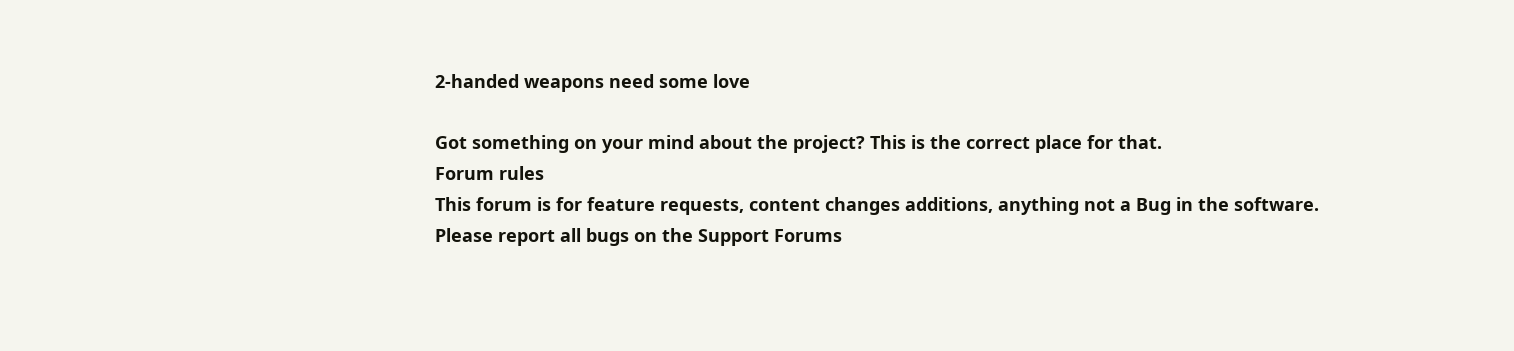2-handed weapons need some love

Got something on your mind about the project? This is the correct place for that.
Forum rules
This forum is for feature requests, content changes additions, anything not a Bug in the software.
Please report all bugs on the Support Forums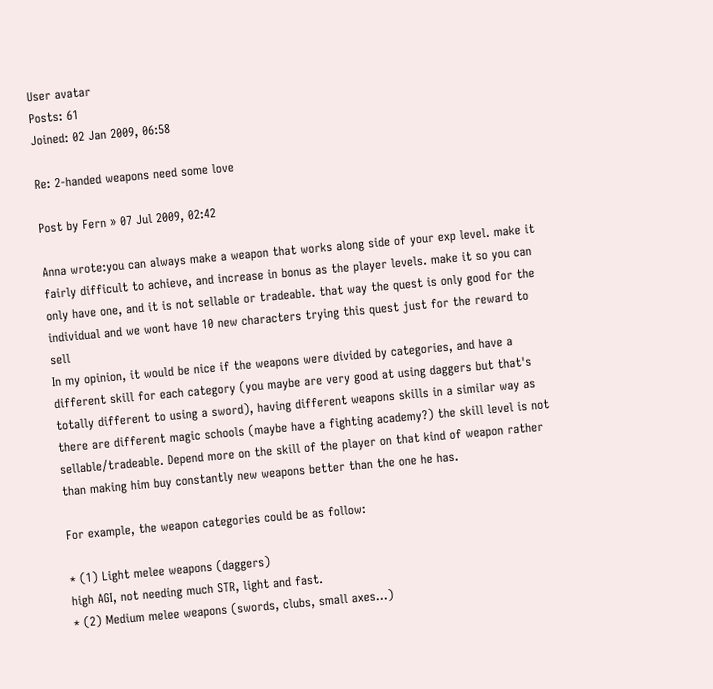User avatar
Posts: 61
Joined: 02 Jan 2009, 06:58

Re: 2-handed weapons need some love

Post by Fern » 07 Jul 2009, 02:42

Anna wrote:you can always make a weapon that works along side of your exp level. make it fairly difficult to achieve, and increase in bonus as the player levels. make it so you can only have one, and it is not sellable or tradeable. that way the quest is only good for the individual and we wont have 10 new characters trying this quest just for the reward to sell
In my opinion, it would be nice if the weapons were divided by categories, and have a different skill for each category (you maybe are very good at using daggers but that's totally different to using a sword), having different weapons skills in a similar way as there are different magic schools (maybe have a fighting academy?) the skill level is not sellable/tradeable. Depend more on the skill of the player on that kind of weapon rather than making him buy constantly new weapons better than the one he has.

For example, the weapon categories could be as follow:

* (1) Light melee weapons (daggers)
high AGI, not needing much STR, light and fast.
* (2) Medium melee weapons (swords, clubs, small axes...)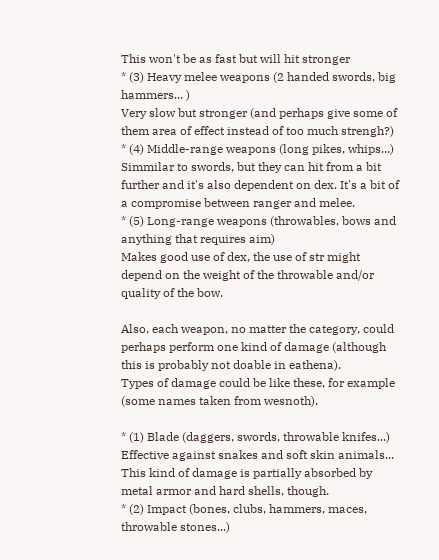This won't be as fast but will hit stronger
* (3) Heavy melee weapons (2 handed swords, big hammers... )
Very slow but stronger (and perhaps give some of them area of effect instead of too much strengh?)
* (4) Middle-range weapons (long pikes, whips...)
Simmilar to swords, but they can hit from a bit further and it's also dependent on dex. It's a bit of a compromise between ranger and melee.
* (5) Long-range weapons (throwables, bows and anything that requires aim)
Makes good use of dex, the use of str might depend on the weight of the throwable and/or quality of the bow.

Also, each weapon, no matter the category, could perhaps perform one kind of damage (although this is probably not doable in eathena).
Types of damage could be like these, for example (some names taken from wesnoth).

* (1) Blade (daggers, swords, throwable knifes...)
Effective against snakes and soft skin animals...
This kind of damage is partially absorbed by metal armor and hard shells, though.
* (2) Impact (bones, clubs, hammers, maces, throwable stones...)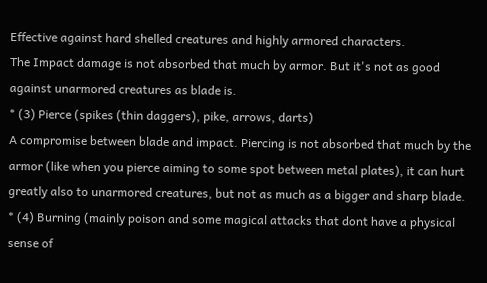Effective against hard shelled creatures and highly armored characters.
The Impact damage is not absorbed that much by armor. But it's not as good against unarmored creatures as blade is.
* (3) Pierce (spikes (thin daggers), pike, arrows, darts)
A compromise between blade and impact. Piercing is not absorbed that much by the armor (like when you pierce aiming to some spot between metal plates), it can hurt greatly also to unarmored creatures, but not as much as a bigger and sharp blade.
* (4) Burning (mainly poison and some magical attacks that dont have a physical sense of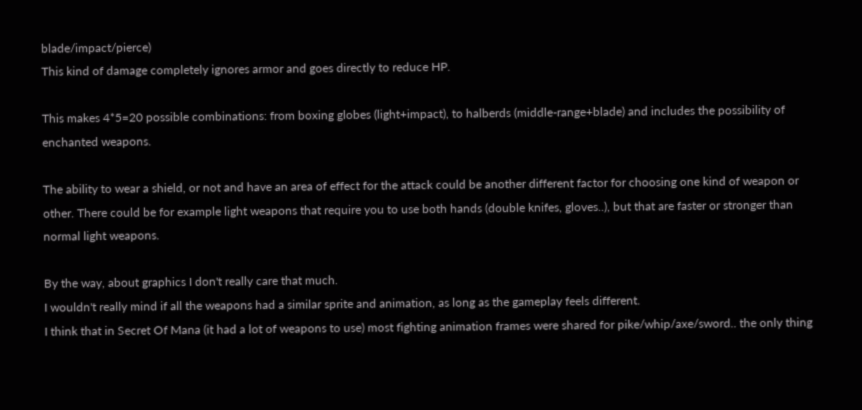blade/impact/pierce)
This kind of damage completely ignores armor and goes directly to reduce HP.

This makes 4*5=20 possible combinations: from boxing globes (light+impact), to halberds (middle-range+blade) and includes the possibility of enchanted weapons.

The ability to wear a shield, or not and have an area of effect for the attack could be another different factor for choosing one kind of weapon or other. There could be for example light weapons that require you to use both hands (double knifes, gloves..), but that are faster or stronger than normal light weapons.

By the way, about graphics I don't really care that much.
I wouldn't really mind if all the weapons had a similar sprite and animation, as long as the gameplay feels different.
I think that in Secret Of Mana (it had a lot of weapons to use) most fighting animation frames were shared for pike/whip/axe/sword.. the only thing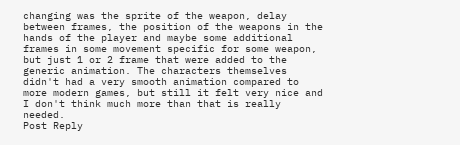changing was the sprite of the weapon, delay between frames, the position of the weapons in the hands of the player and maybe some additional frames in some movement specific for some weapon, but just 1 or 2 frame that were added to the generic animation. The characters themselves didn't had a very smooth animation compared to more modern games, but still it felt very nice and I don't think much more than that is really needed.
Post Reply